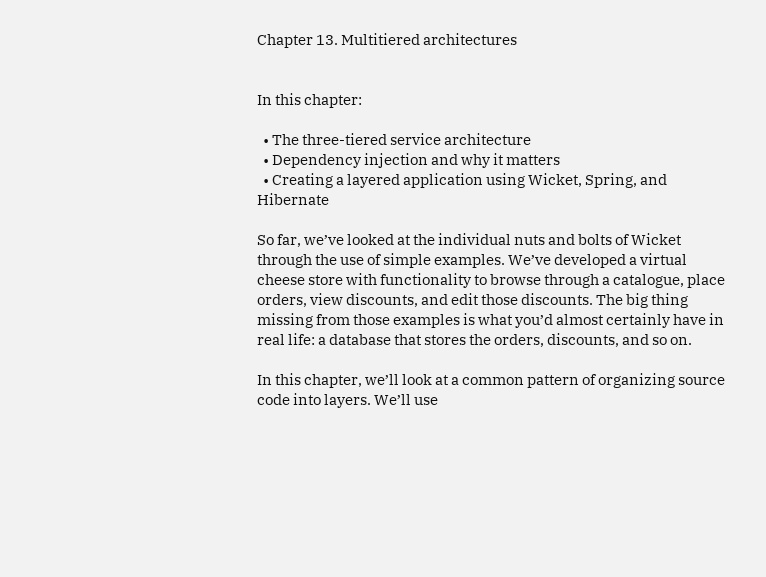Chapter 13. Multitiered architectures


In this chapter:

  • The three-tiered service architecture
  • Dependency injection and why it matters
  • Creating a layered application using Wicket, Spring, and Hibernate

So far, we’ve looked at the individual nuts and bolts of Wicket through the use of simple examples. We’ve developed a virtual cheese store with functionality to browse through a catalogue, place orders, view discounts, and edit those discounts. The big thing missing from those examples is what you’d almost certainly have in real life: a database that stores the orders, discounts, and so on.

In this chapter, we’ll look at a common pattern of organizing source code into layers. We’ll use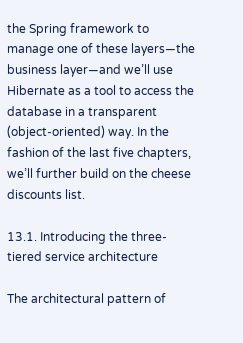the Spring framework to manage one of these layers—the business layer—and we’ll use Hibernate as a tool to access the database in a transparent (object-oriented) way. In the fashion of the last five chapters, we’ll further build on the cheese discounts list.

13.1. Introducing the three-tiered service architecture

The architectural pattern of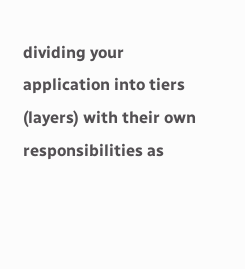dividing your application into tiers (layers) with their own responsibilities as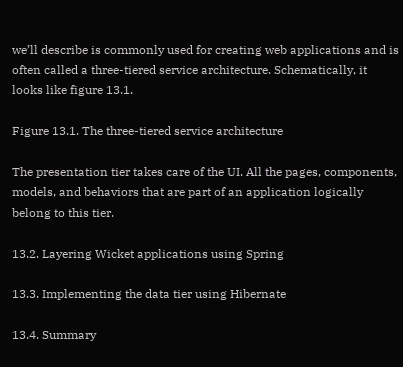we’ll describe is commonly used for creating web applications and is often called a three-tiered service architecture. Schematically, it looks like figure 13.1.

Figure 13.1. The three-tiered service architecture

The presentation tier takes care of the UI. All the pages, components, models, and behaviors that are part of an application logically belong to this tier.

13.2. Layering Wicket applications using Spring

13.3. Implementing the data tier using Hibernate

13.4. Summary